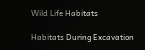Wild Life Habitats

Habitats During Excavation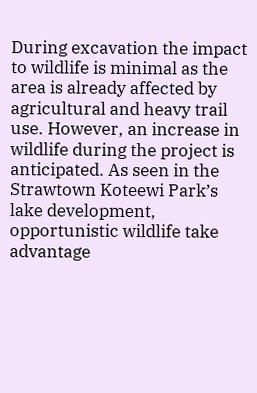During excavation the impact to wildlife is minimal as the area is already affected by agricultural and heavy trail use. However, an increase in wildlife during the project is anticipated. As seen in the Strawtown Koteewi Park’s lake development, opportunistic wildlife take advantage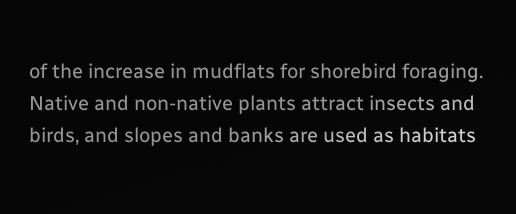of the increase in mudflats for shorebird foraging. Native and non-native plants attract insects and birds, and slopes and banks are used as habitats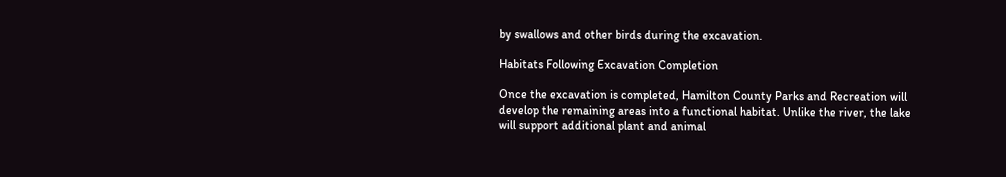by swallows and other birds during the excavation.

Habitats Following Excavation Completion

Once the excavation is completed, Hamilton County Parks and Recreation will develop the remaining areas into a functional habitat. Unlike the river, the lake will support additional plant and animal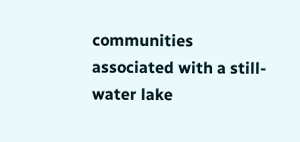communities associated with a still-water lake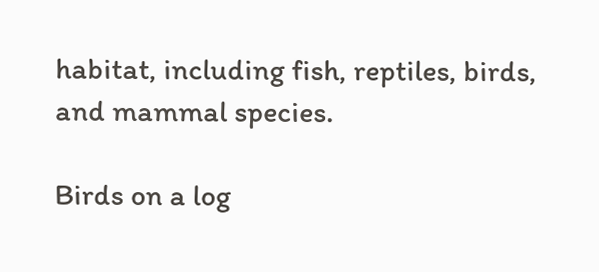habitat, including fish, reptiles, birds, and mammal species.

Birds on a log